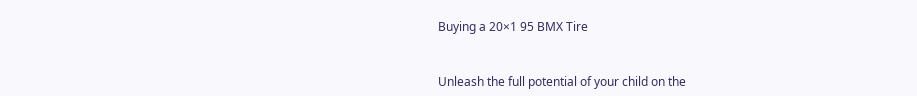Buying a 20×1 95 BMX Tire


Unleash the full potential of your child on the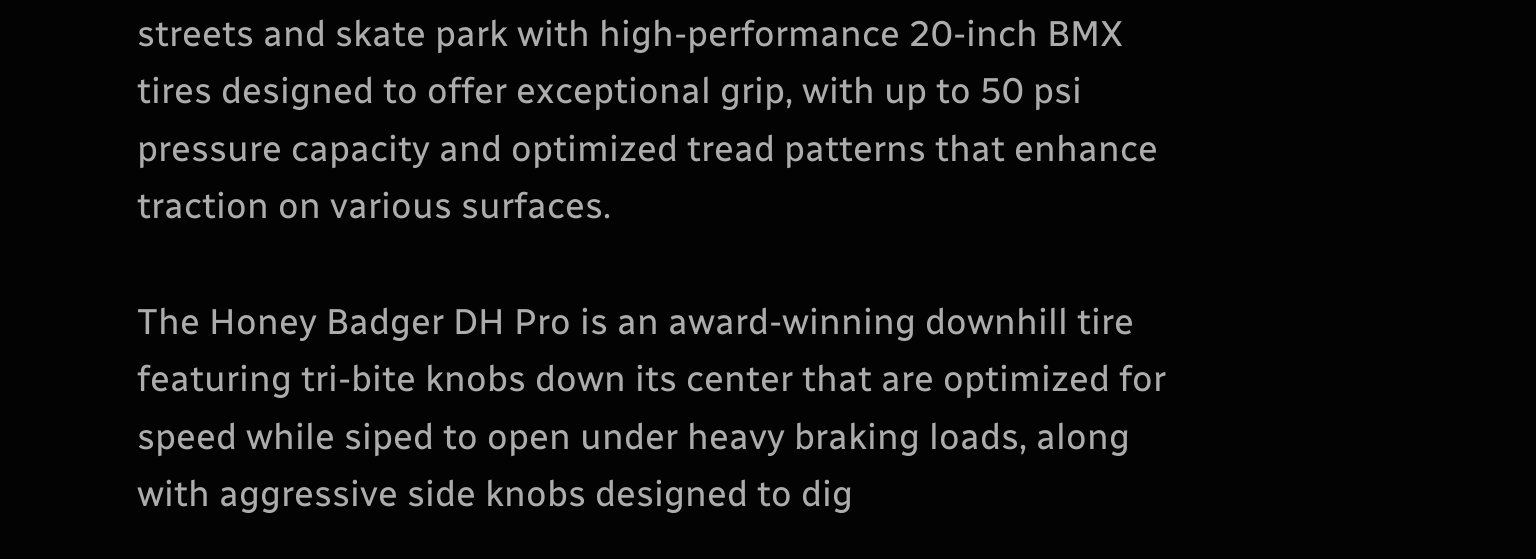streets and skate park with high-performance 20-inch BMX tires designed to offer exceptional grip, with up to 50 psi pressure capacity and optimized tread patterns that enhance traction on various surfaces.

The Honey Badger DH Pro is an award-winning downhill tire featuring tri-bite knobs down its center that are optimized for speed while siped to open under heavy braking loads, along with aggressive side knobs designed to dig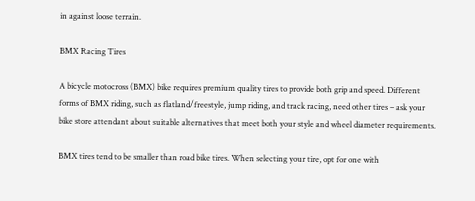in against loose terrain.

BMX Racing Tires

A bicycle motocross (BMX) bike requires premium quality tires to provide both grip and speed. Different forms of BMX riding, such as flatland/freestyle, jump riding, and track racing, need other tires – ask your bike store attendant about suitable alternatives that meet both your style and wheel diameter requirements.

BMX tires tend to be smaller than road bike tires. When selecting your tire, opt for one with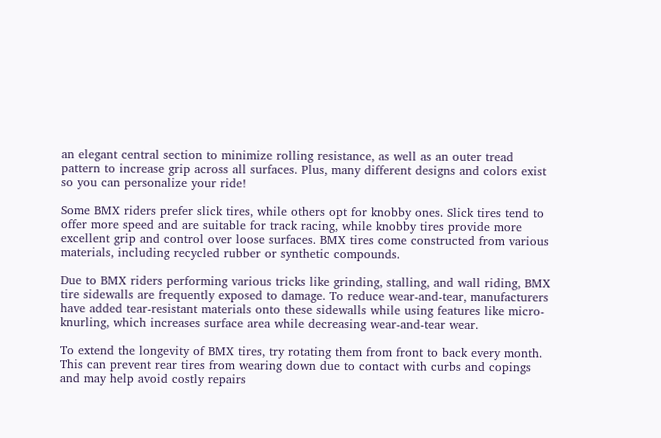an elegant central section to minimize rolling resistance, as well as an outer tread pattern to increase grip across all surfaces. Plus, many different designs and colors exist so you can personalize your ride!

Some BMX riders prefer slick tires, while others opt for knobby ones. Slick tires tend to offer more speed and are suitable for track racing, while knobby tires provide more excellent grip and control over loose surfaces. BMX tires come constructed from various materials, including recycled rubber or synthetic compounds.

Due to BMX riders performing various tricks like grinding, stalling, and wall riding, BMX tire sidewalls are frequently exposed to damage. To reduce wear-and-tear, manufacturers have added tear-resistant materials onto these sidewalls while using features like micro-knurling, which increases surface area while decreasing wear-and-tear wear.

To extend the longevity of BMX tires, try rotating them from front to back every month. This can prevent rear tires from wearing down due to contact with curbs and copings and may help avoid costly repairs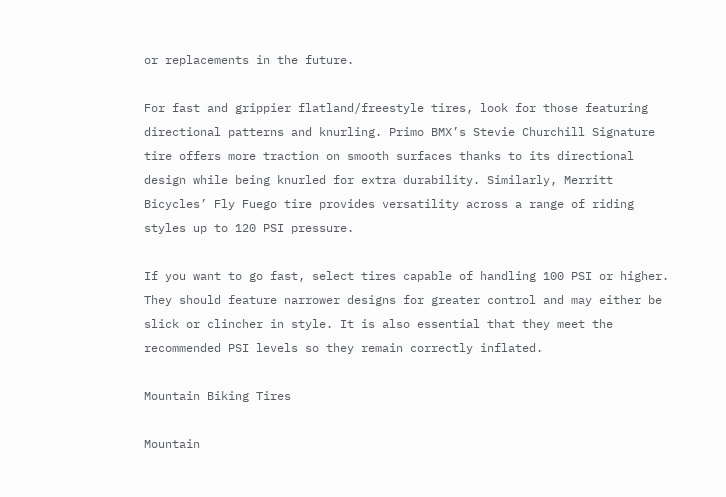or replacements in the future.

For fast and grippier flatland/freestyle tires, look for those featuring directional patterns and knurling. Primo BMX’s Stevie Churchill Signature tire offers more traction on smooth surfaces thanks to its directional design while being knurled for extra durability. Similarly, Merritt Bicycles’ Fly Fuego tire provides versatility across a range of riding styles up to 120 PSI pressure.

If you want to go fast, select tires capable of handling 100 PSI or higher. They should feature narrower designs for greater control and may either be slick or clincher in style. It is also essential that they meet the recommended PSI levels so they remain correctly inflated.

Mountain Biking Tires

Mountain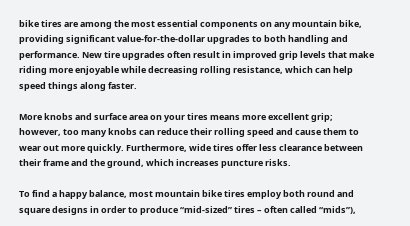bike tires are among the most essential components on any mountain bike, providing significant value-for-the-dollar upgrades to both handling and performance. New tire upgrades often result in improved grip levels that make riding more enjoyable while decreasing rolling resistance, which can help speed things along faster.

More knobs and surface area on your tires means more excellent grip; however, too many knobs can reduce their rolling speed and cause them to wear out more quickly. Furthermore, wide tires offer less clearance between their frame and the ground, which increases puncture risks.

To find a happy balance, most mountain bike tires employ both round and square designs in order to produce “mid-sized” tires – often called “mids”),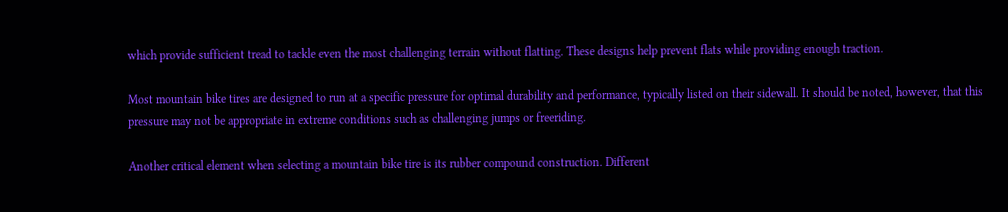which provide sufficient tread to tackle even the most challenging terrain without flatting. These designs help prevent flats while providing enough traction.

Most mountain bike tires are designed to run at a specific pressure for optimal durability and performance, typically listed on their sidewall. It should be noted, however, that this pressure may not be appropriate in extreme conditions such as challenging jumps or freeriding.

Another critical element when selecting a mountain bike tire is its rubber compound construction. Different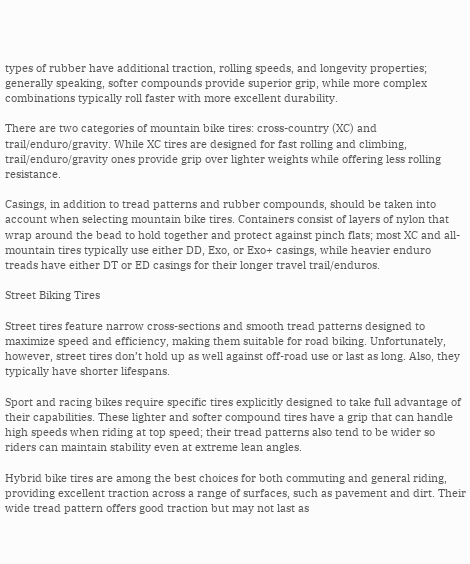types of rubber have additional traction, rolling speeds, and longevity properties; generally speaking, softer compounds provide superior grip, while more complex combinations typically roll faster with more excellent durability.

There are two categories of mountain bike tires: cross-country (XC) and trail/enduro/gravity. While XC tires are designed for fast rolling and climbing, trail/enduro/gravity ones provide grip over lighter weights while offering less rolling resistance.

Casings, in addition to tread patterns and rubber compounds, should be taken into account when selecting mountain bike tires. Containers consist of layers of nylon that wrap around the bead to hold together and protect against pinch flats; most XC and all-mountain tires typically use either DD, Exo, or Exo+ casings, while heavier enduro treads have either DT or ED casings for their longer travel trail/enduros.

Street Biking Tires

Street tires feature narrow cross-sections and smooth tread patterns designed to maximize speed and efficiency, making them suitable for road biking. Unfortunately, however, street tires don’t hold up as well against off-road use or last as long. Also, they typically have shorter lifespans.

Sport and racing bikes require specific tires explicitly designed to take full advantage of their capabilities. These lighter and softer compound tires have a grip that can handle high speeds when riding at top speed; their tread patterns also tend to be wider so riders can maintain stability even at extreme lean angles.

Hybrid bike tires are among the best choices for both commuting and general riding, providing excellent traction across a range of surfaces, such as pavement and dirt. Their wide tread pattern offers good traction but may not last as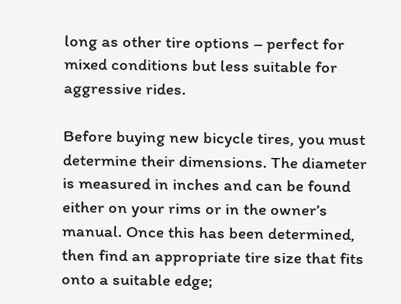long as other tire options – perfect for mixed conditions but less suitable for aggressive rides.

Before buying new bicycle tires, you must determine their dimensions. The diameter is measured in inches and can be found either on your rims or in the owner’s manual. Once this has been determined, then find an appropriate tire size that fits onto a suitable edge;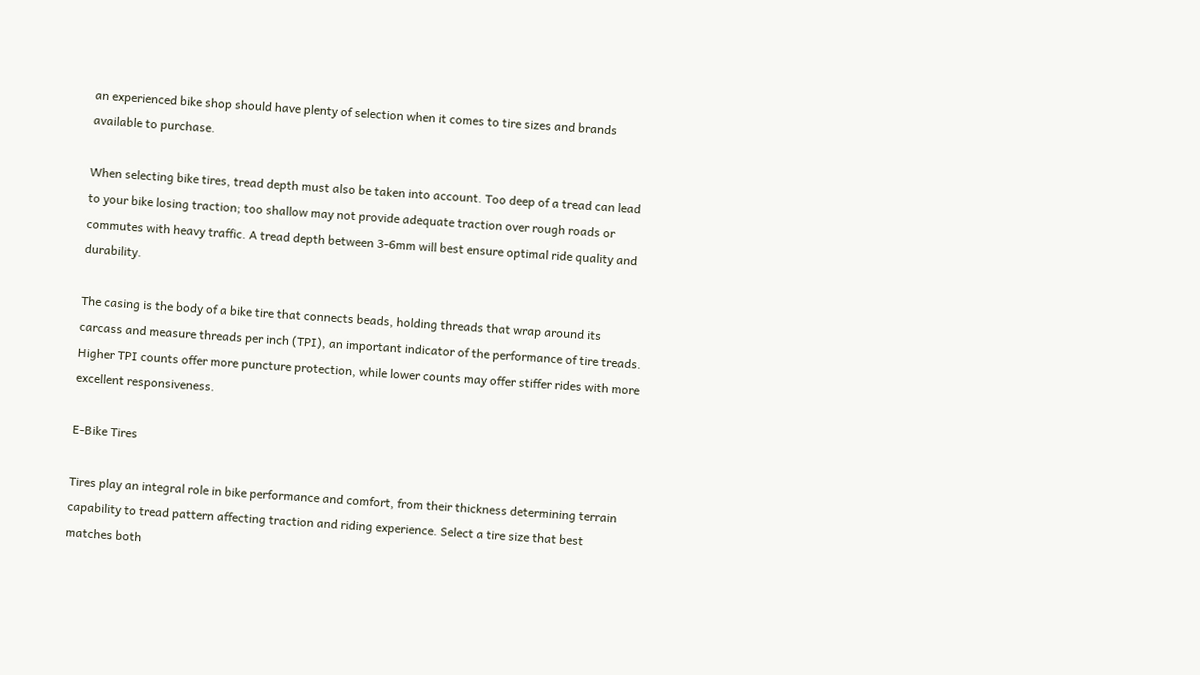an experienced bike shop should have plenty of selection when it comes to tire sizes and brands available to purchase.

When selecting bike tires, tread depth must also be taken into account. Too deep of a tread can lead to your bike losing traction; too shallow may not provide adequate traction over rough roads or commutes with heavy traffic. A tread depth between 3-6mm will best ensure optimal ride quality and durability.

The casing is the body of a bike tire that connects beads, holding threads that wrap around its carcass and measure threads per inch (TPI), an important indicator of the performance of tire treads. Higher TPI counts offer more puncture protection, while lower counts may offer stiffer rides with more excellent responsiveness.

E-Bike Tires

Tires play an integral role in bike performance and comfort, from their thickness determining terrain capability to tread pattern affecting traction and riding experience. Select a tire size that best matches both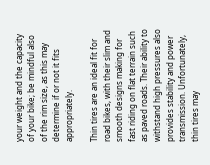your weight and the capacity of your bike; be mindful also of the rim size, as this may determine if or not it fits appropriately.

Thin tires are an ideal fit for road bikes, with their slim and smooth designs making for fast riding on flat terrain such as paved roads. Their ability to withstand high pressures also provides stability and power transmission. Unfortunately, thin tires may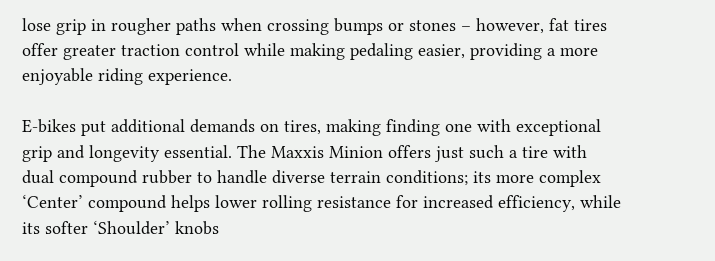lose grip in rougher paths when crossing bumps or stones – however, fat tires offer greater traction control while making pedaling easier, providing a more enjoyable riding experience.

E-bikes put additional demands on tires, making finding one with exceptional grip and longevity essential. The Maxxis Minion offers just such a tire with dual compound rubber to handle diverse terrain conditions; its more complex ‘Center’ compound helps lower rolling resistance for increased efficiency, while its softer ‘Shoulder’ knobs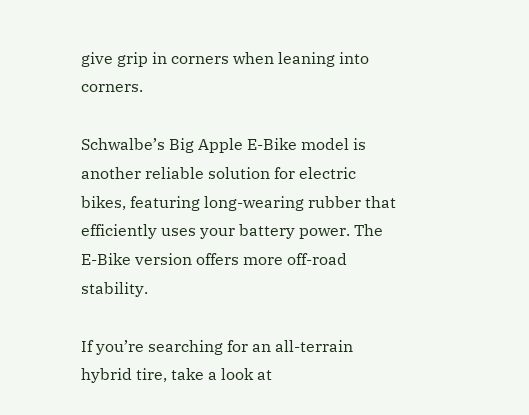give grip in corners when leaning into corners.

Schwalbe’s Big Apple E-Bike model is another reliable solution for electric bikes, featuring long-wearing rubber that efficiently uses your battery power. The E-Bike version offers more off-road stability.

If you’re searching for an all-terrain hybrid tire, take a look at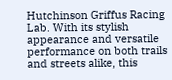Hutchinson Griffus Racing Lab. With its stylish appearance and versatile performance on both trails and streets alike, this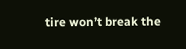tire won’t break the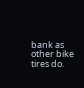bank as other bike tires do.